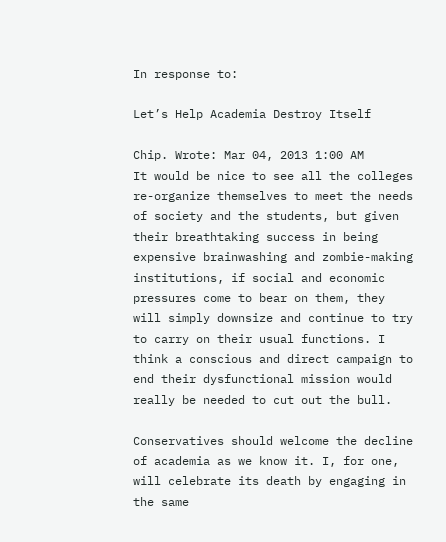In response to:

Let’s Help Academia Destroy Itself

Chip. Wrote: Mar 04, 2013 1:00 AM
It would be nice to see all the colleges re-organize themselves to meet the needs of society and the students, but given their breathtaking success in being expensive brainwashing and zombie-making institutions, if social and economic pressures come to bear on them, they will simply downsize and continue to try to carry on their usual functions. I think a conscious and direct campaign to end their dysfunctional mission would really be needed to cut out the bull.

Conservatives should welcome the decline of academia as we know it. I, for one, will celebrate its death by engaging in the same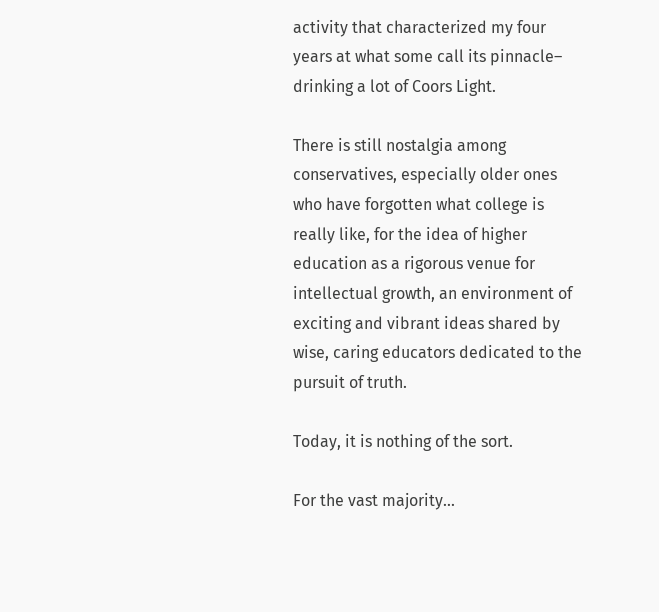activity that characterized my four years at what some call its pinnacle– drinking a lot of Coors Light.

There is still nostalgia among conservatives, especially older ones who have forgotten what college is really like, for the idea of higher education as a rigorous venue for intellectual growth, an environment of exciting and vibrant ideas shared by wise, caring educators dedicated to the pursuit of truth.

Today, it is nothing of the sort.

For the vast majority...